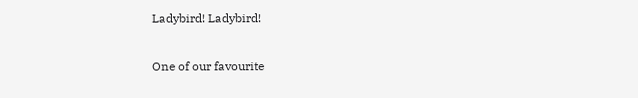Ladybird! Ladybird!

One of our favourite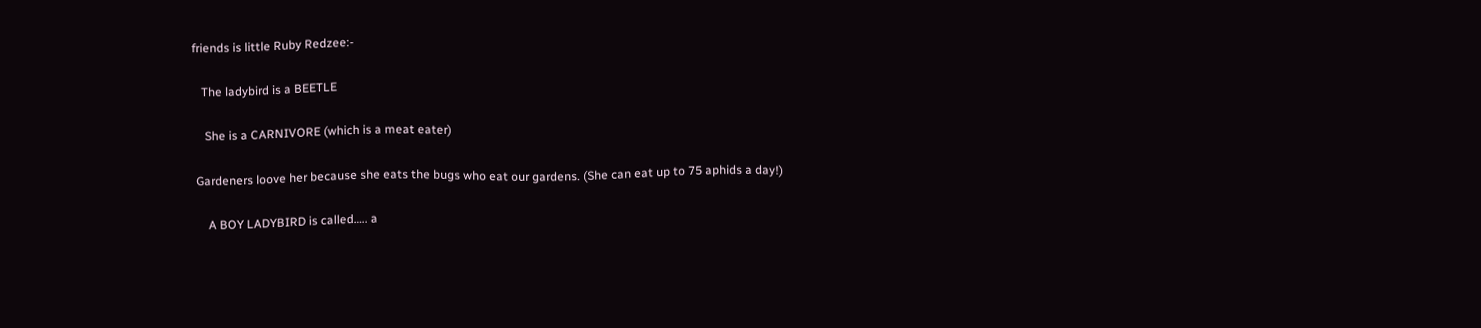friends is little Ruby Redzee:-

   The ladybird is a BEETLE

    She is a CARNIVORE (which is a meat eater)

 Gardeners loove her because she eats the bugs who eat our gardens. (She can eat up to 75 aphids a day!)

     A BOY LADYBIRD is called….. a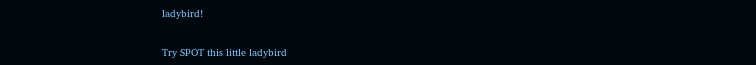ladybird!


Try SPOT this little ladybird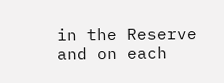in the Reserve and on each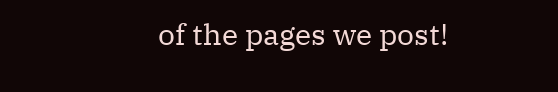of the pages we post!